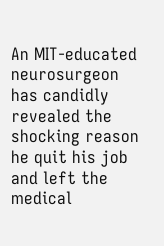An MIT-educated neurosurgeon has candidly revealed the shocking reason he quit his job and left the medical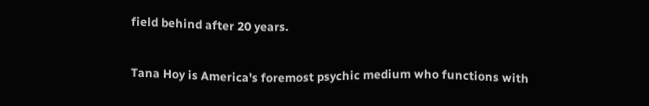field behind after 20 years.

Tana Hoy is America's foremost psychic medium who functions with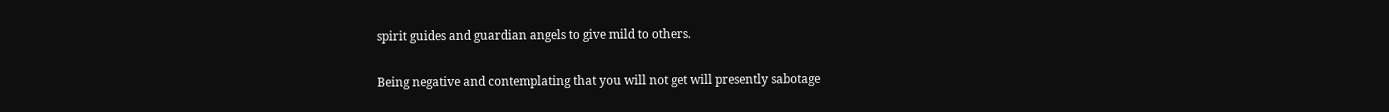spirit guides and guardian angels to give mild to others.

Being negative and contemplating that you will not get will presently sabotage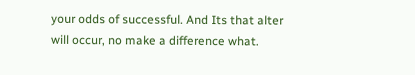your odds of successful. And Its that alter will occur, no make a difference what.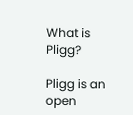What is Pligg?

Pligg is an open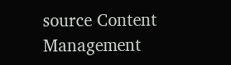source Content Management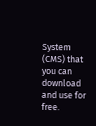System (CMS) that you can download and use for free.